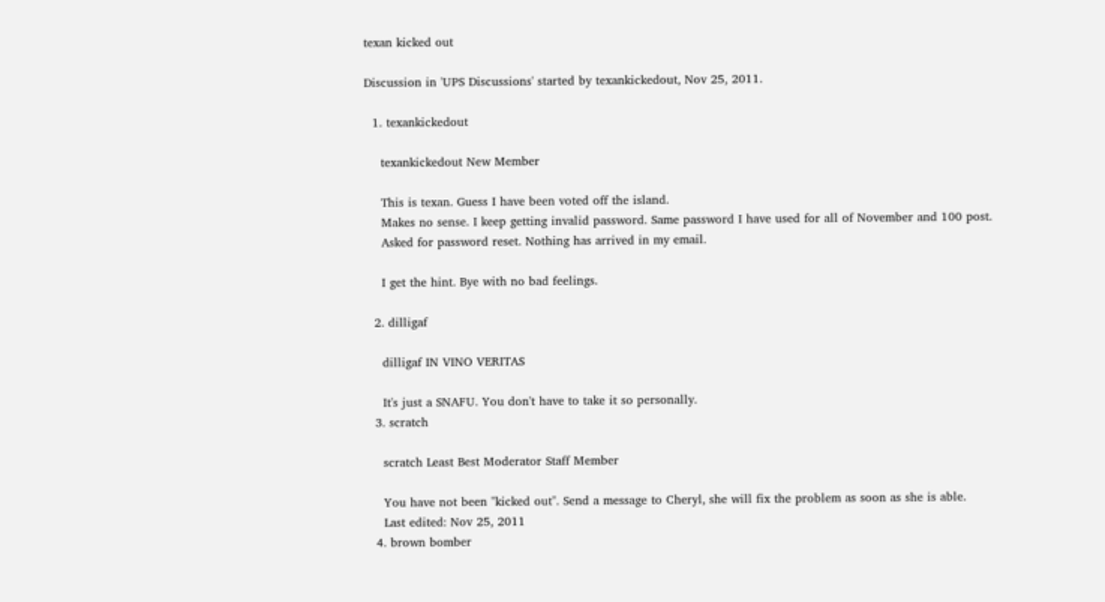texan kicked out

Discussion in 'UPS Discussions' started by texankickedout, Nov 25, 2011.

  1. texankickedout

    texankickedout New Member

    This is texan. Guess I have been voted off the island.
    Makes no sense. I keep getting invalid password. Same password I have used for all of November and 100 post.
    Asked for password reset. Nothing has arrived in my email.

    I get the hint. Bye with no bad feelings.

  2. dilligaf

    dilligaf IN VINO VERITAS

    It's just a SNAFU. You don't have to take it so personally.
  3. scratch

    scratch Least Best Moderator Staff Member

    You have not been "kicked out". Send a message to Cheryl, she will fix the problem as soon as she is able.
    Last edited: Nov 25, 2011
  4. brown bomber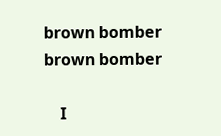brown bomber brown bomber

    I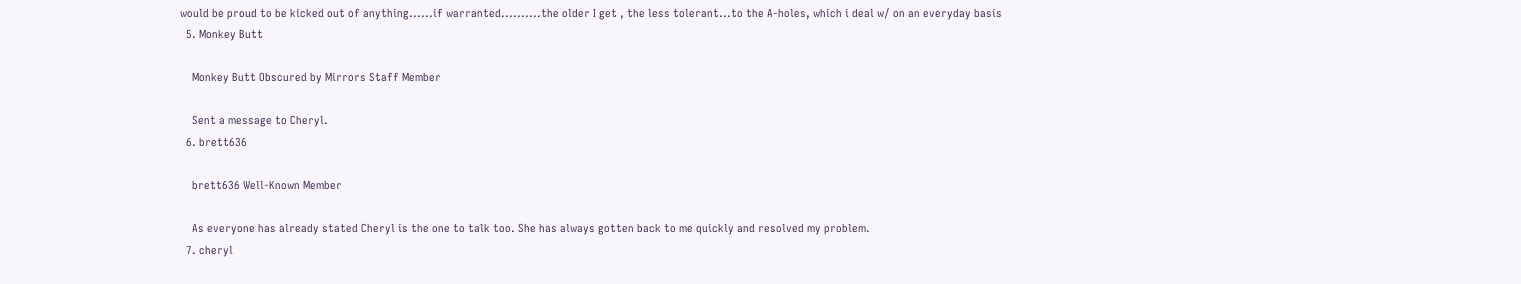would be proud to be kicked out of anything......if warranted..........the older I get , the less tolerant...to the A-holes, which i deal w/ on an everyday basis
  5. Monkey Butt

    Monkey Butt Obscured by Mirrors Staff Member

    Sent a message to Cheryl.
  6. brett636

    brett636 Well-Known Member

    As everyone has already stated Cheryl is the one to talk too. She has always gotten back to me quickly and resolved my problem.
  7. cheryl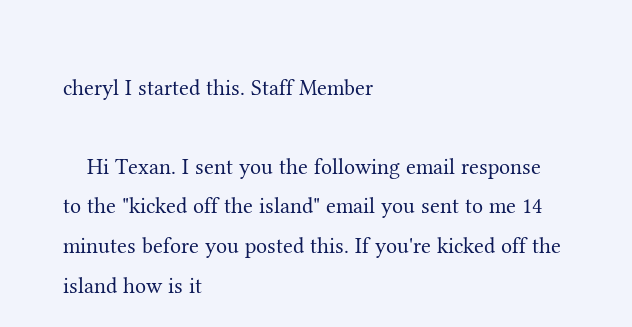cheryl I started this. Staff Member

    Hi Texan. I sent you the following email response to the "kicked off the island" email you sent to me 14 minutes before you posted this. If you're kicked off the island how is it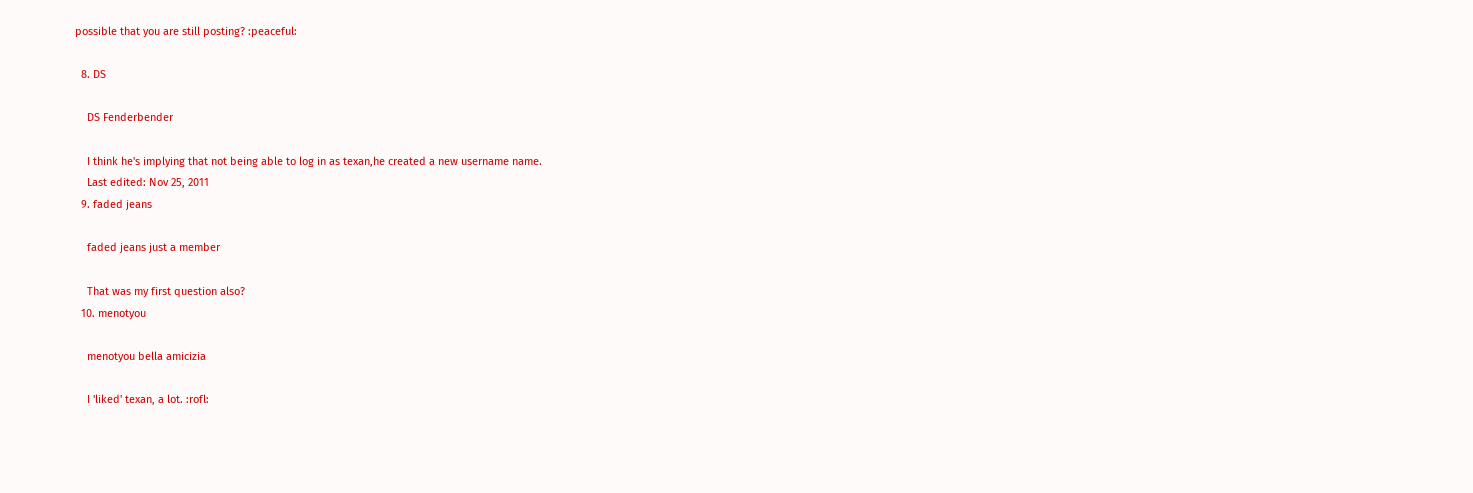possible that you are still posting? :peaceful:

  8. DS

    DS Fenderbender

    I think he's implying that not being able to log in as texan,he created a new username name.
    Last edited: Nov 25, 2011
  9. faded jeans

    faded jeans just a member

    That was my first question also?
  10. menotyou

    menotyou bella amicizia

    I 'liked' texan, a lot. :rofl: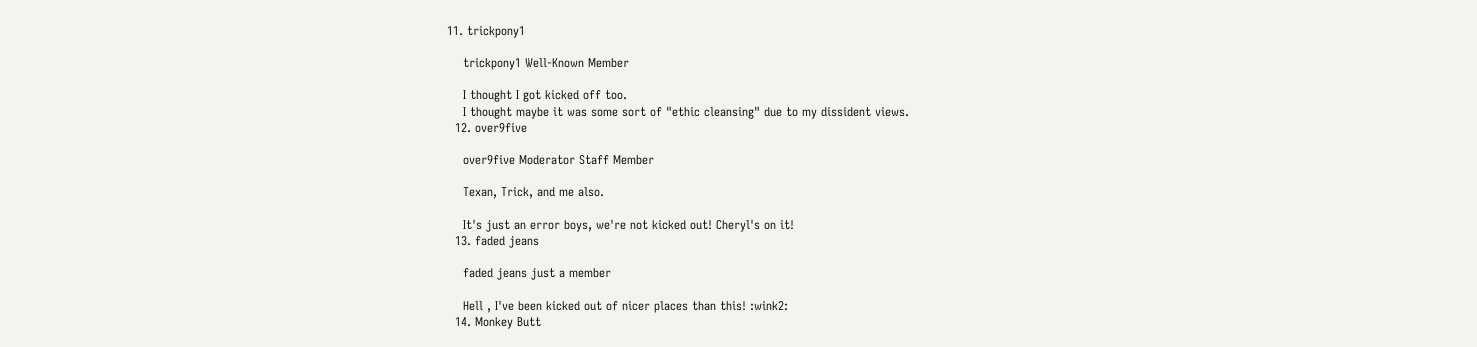11. trickpony1

    trickpony1 Well-Known Member

    I thought I got kicked off too.
    I thought maybe it was some sort of "ethic cleansing" due to my dissident views.
  12. over9five

    over9five Moderator Staff Member

    Texan, Trick, and me also.

    It's just an error boys, we're not kicked out! Cheryl's on it!
  13. faded jeans

    faded jeans just a member

    Hell , I've been kicked out of nicer places than this! :wink2:
  14. Monkey Butt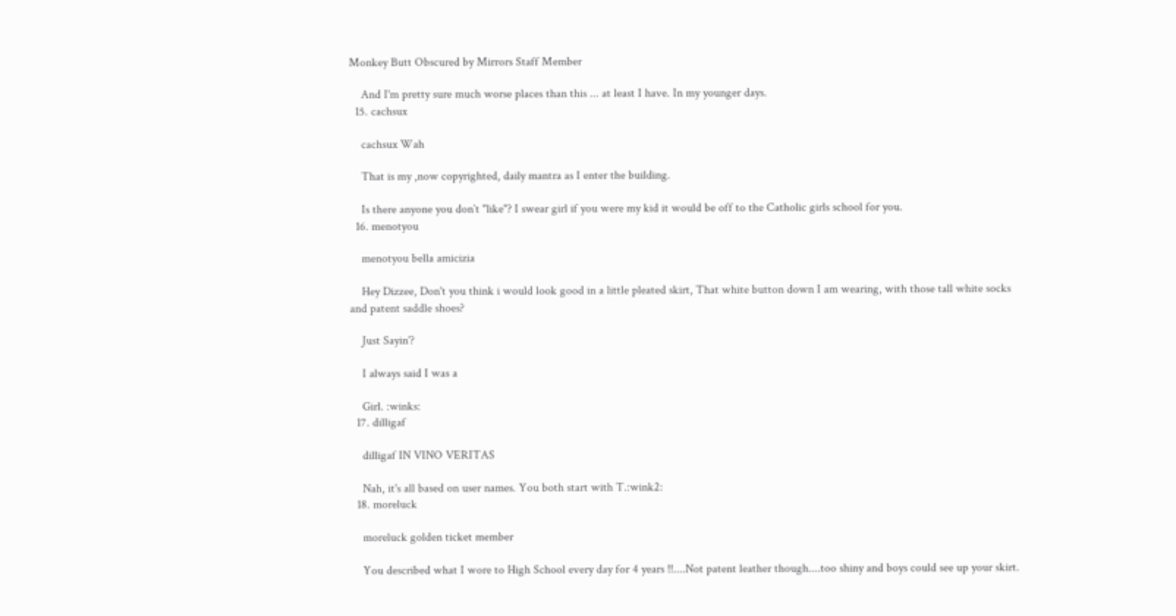Monkey Butt Obscured by Mirrors Staff Member

    And I'm pretty sure much worse places than this ... at least I have. In my younger days.
  15. cachsux

    cachsux Wah

    That is my ,now copyrighted, daily mantra as I enter the building.

    Is there anyone you don`t "like"? I swear girl if you were my kid it would be off to the Catholic girls school for you.
  16. menotyou

    menotyou bella amicizia

    Hey Dizzee, Don't you think i would look good in a little pleated skirt, That white button down I am wearing, with those tall white socks and patent saddle shoes?

    Just Sayin'?

    I always said I was a

    Girl. :winks:
  17. dilligaf

    dilligaf IN VINO VERITAS

    Nah, it's all based on user names. You both start with T.:wink2:
  18. moreluck

    moreluck golden ticket member

    You described what I wore to High School every day for 4 years !!....Not patent leather though....too shiny and boys could see up your skirt.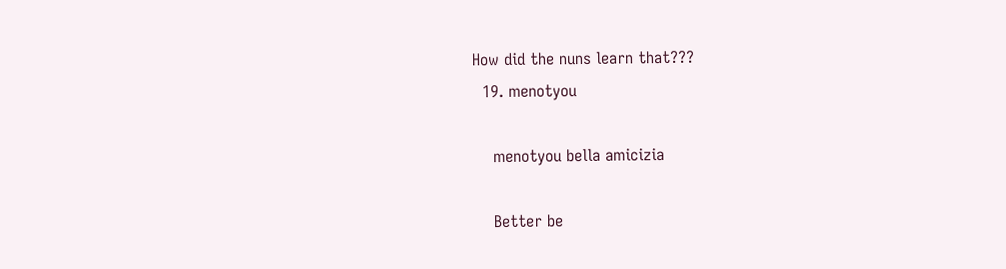How did the nuns learn that???
  19. menotyou

    menotyou bella amicizia

    Better be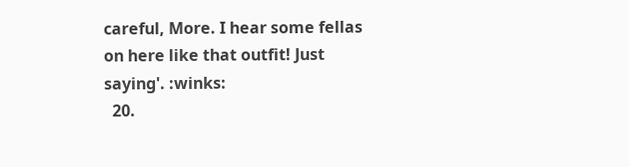careful, More. I hear some fellas on here like that outfit! Just saying'. :winks:
  20.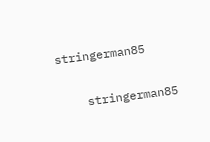stringerman85

    stringerman85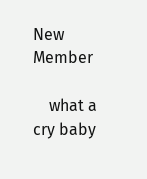New Member

    what a cry baby